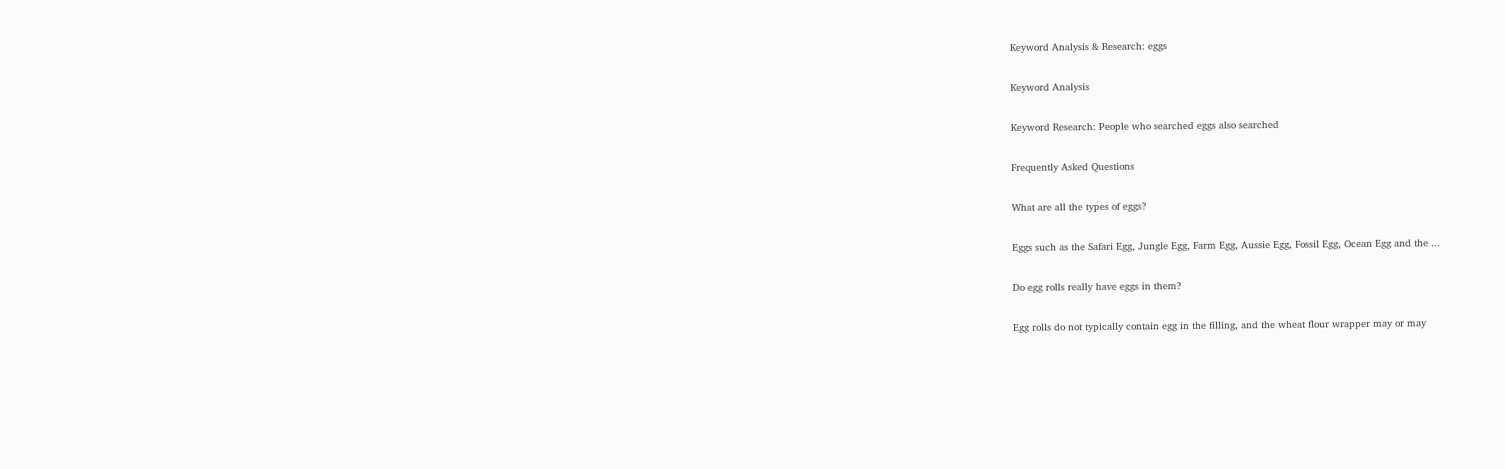Keyword Analysis & Research: eggs

Keyword Analysis

Keyword Research: People who searched eggs also searched

Frequently Asked Questions

What are all the types of eggs?

Eggs such as the Safari Egg, Jungle Egg, Farm Egg, Aussie Egg, Fossil Egg, Ocean Egg and the ...

Do egg rolls really have eggs in them?

Egg rolls do not typically contain egg in the filling, and the wheat flour wrapper may or may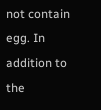not contain egg. In addition to the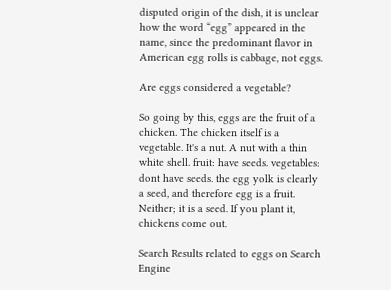disputed origin of the dish, it is unclear how the word “egg” appeared in the name, since the predominant flavor in American egg rolls is cabbage, not eggs.

Are eggs considered a vegetable?

So going by this, eggs are the fruit of a chicken. The chicken itself is a vegetable. It's a nut. A nut with a thin white shell. fruit: have seeds. vegetables: dont have seeds. the egg yolk is clearly a seed, and therefore egg is a fruit. Neither; it is a seed. If you plant it, chickens come out.

Search Results related to eggs on Search Engine